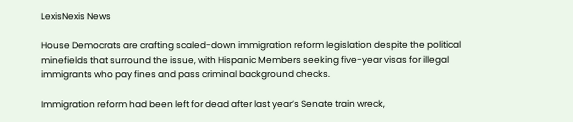LexisNexis News

House Democrats are crafting scaled-down immigration reform legislation despite the political minefields that surround the issue, with Hispanic Members seeking five-year visas for illegal immigrants who pay fines and pass criminal background checks.

Immigration reform had been left for dead after last year’s Senate train wreck,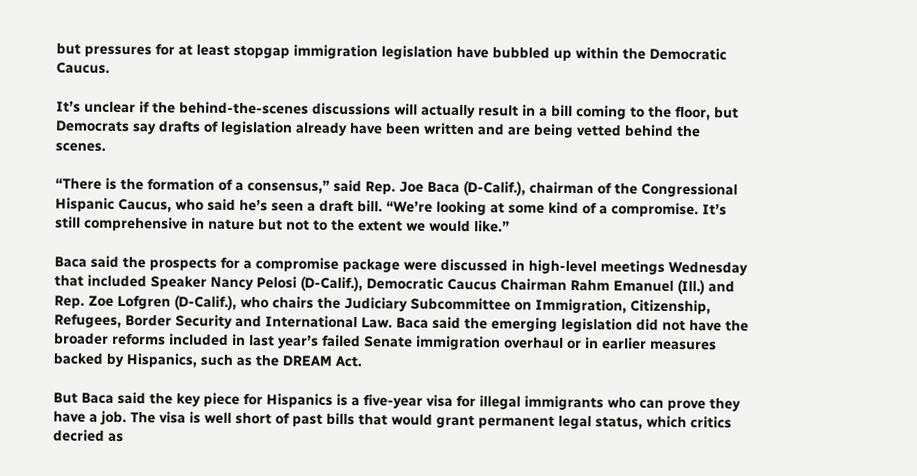but pressures for at least stopgap immigration legislation have bubbled up within the Democratic Caucus.

It’s unclear if the behind-the-scenes discussions will actually result in a bill coming to the floor, but Democrats say drafts of legislation already have been written and are being vetted behind the scenes.

“There is the formation of a consensus,” said Rep. Joe Baca (D-Calif.), chairman of the Congressional Hispanic Caucus, who said he’s seen a draft bill. “We’re looking at some kind of a compromise. It’s still comprehensive in nature but not to the extent we would like.”

Baca said the prospects for a compromise package were discussed in high-level meetings Wednesday that included Speaker Nancy Pelosi (D-Calif.), Democratic Caucus Chairman Rahm Emanuel (Ill.) and Rep. Zoe Lofgren (D-Calif.), who chairs the Judiciary Subcommittee on Immigration, Citizenship, Refugees, Border Security and International Law. Baca said the emerging legislation did not have the broader reforms included in last year’s failed Senate immigration overhaul or in earlier measures backed by Hispanics, such as the DREAM Act.

But Baca said the key piece for Hispanics is a five-year visa for illegal immigrants who can prove they have a job. The visa is well short of past bills that would grant permanent legal status, which critics decried as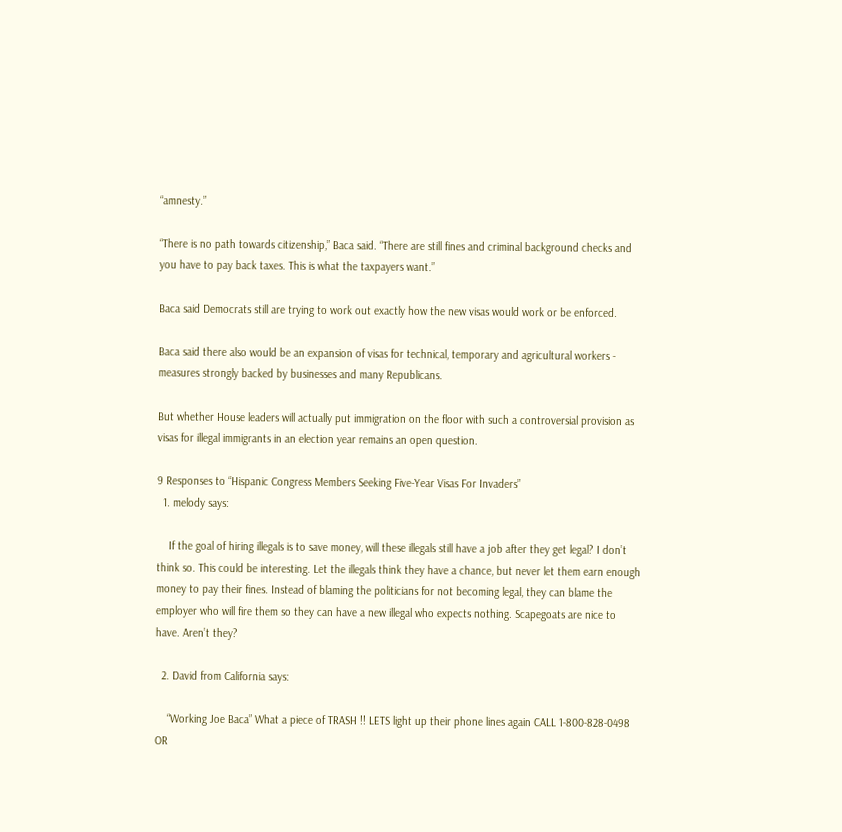“amnesty.”

“There is no path towards citizenship,” Baca said. “There are still fines and criminal background checks and you have to pay back taxes. This is what the taxpayers want.”

Baca said Democrats still are trying to work out exactly how the new visas would work or be enforced.

Baca said there also would be an expansion of visas for technical, temporary and agricultural workers - measures strongly backed by businesses and many Republicans.

But whether House leaders will actually put immigration on the floor with such a controversial provision as visas for illegal immigrants in an election year remains an open question.

9 Responses to “Hispanic Congress Members Seeking Five-Year Visas For Invaders”
  1. melody says:

    If the goal of hiring illegals is to save money, will these illegals still have a job after they get legal? I don’t think so. This could be interesting. Let the illegals think they have a chance, but never let them earn enough money to pay their fines. Instead of blaming the politicians for not becoming legal, they can blame the employer who will fire them so they can have a new illegal who expects nothing. Scapegoats are nice to have. Aren’t they?

  2. David from California says:

    “Working Joe Baca” What a piece of TRASH !! LETS light up their phone lines again CALL 1-800-828-0498 OR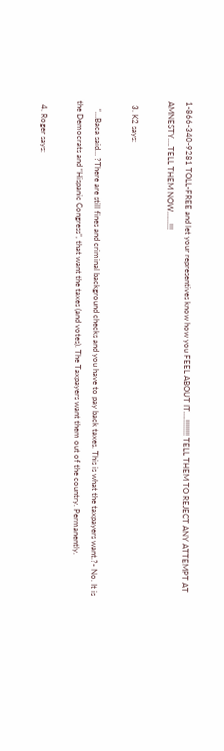1-866-340-9281 TOLL-FREE and let your representives know how you FEEL ABOUT IT….!!!!!!!! TELL THEM TO REJECT ANY ATTEMPT AT AMNESTY….TELL THEM NOW……!!!

  3. K2 says:

    “…Baca said… ?There are still fines and criminal background checks and you have to pay back taxes. This is what the taxpayers want.?- No. It is the Democrats and “Hispanic Congress”, that want the taxes (and votes). The Taxpayers want them out of the country. Permanently.

  4. Roger says: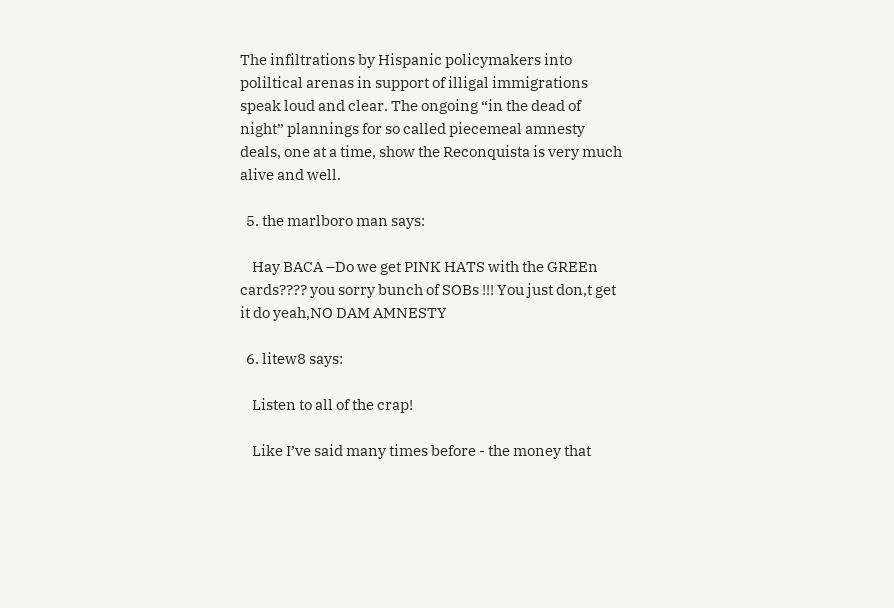The infiltrations by Hispanic policymakers into poliltical arenas in support of illigal immigrations speak loud and clear. The ongoing “in the dead of night” plannings for so called piecemeal amnesty deals, one at a time, show the Reconquista is very much alive and well.

  5. the marlboro man says:

    Hay BACA –Do we get PINK HATS with the GREEn cards???? you sorry bunch of SOBs !!! You just don,t get it do yeah,NO DAM AMNESTY

  6. litew8 says:

    Listen to all of the crap!

    Like I’ve said many times before - the money that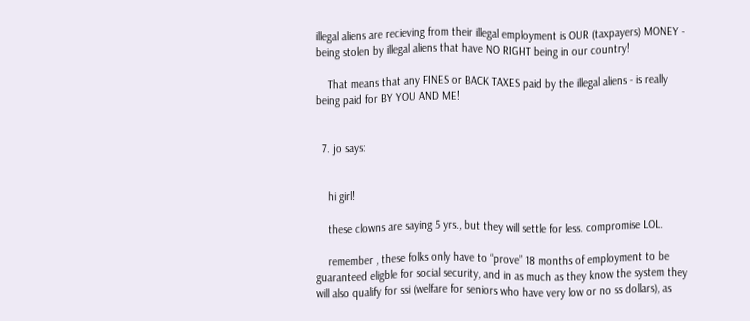illegal aliens are recieving from their illegal employment is OUR (taxpayers) MONEY - being stolen by illegal aliens that have NO RIGHT being in our country!

    That means that any FINES or BACK TAXES paid by the illegal aliens - is really being paid for BY YOU AND ME!


  7. jo says:


    hi girl!

    these clowns are saying 5 yrs., but they will settle for less. compromise LOL.

    remember , these folks only have to “prove” 18 months of employment to be guaranteed eligble for social security, and in as much as they know the system they will also qualify for ssi (welfare for seniors who have very low or no ss dollars), as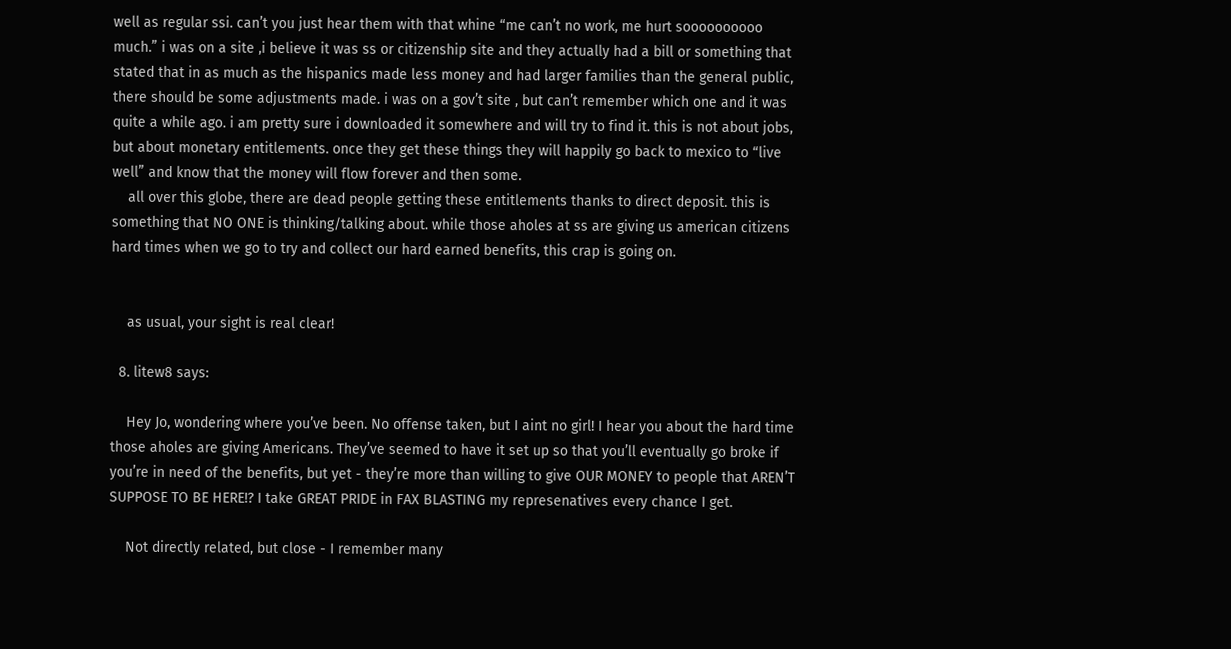well as regular ssi. can’t you just hear them with that whine “me can’t no work, me hurt soooooooooo much.” i was on a site ,i believe it was ss or citizenship site and they actually had a bill or something that stated that in as much as the hispanics made less money and had larger families than the general public, there should be some adjustments made. i was on a gov’t site , but can’t remember which one and it was quite a while ago. i am pretty sure i downloaded it somewhere and will try to find it. this is not about jobs, but about monetary entitlements. once they get these things they will happily go back to mexico to “live well” and know that the money will flow forever and then some.
    all over this globe, there are dead people getting these entitlements thanks to direct deposit. this is something that NO ONE is thinking/talking about. while those aholes at ss are giving us american citizens hard times when we go to try and collect our hard earned benefits, this crap is going on.


    as usual, your sight is real clear!

  8. litew8 says:

    Hey Jo, wondering where you’ve been. No offense taken, but I aint no girl! I hear you about the hard time those aholes are giving Americans. They’ve seemed to have it set up so that you’ll eventually go broke if you’re in need of the benefits, but yet - they’re more than willing to give OUR MONEY to people that AREN’T SUPPOSE TO BE HERE!? I take GREAT PRIDE in FAX BLASTING my represenatives every chance I get.

    Not directly related, but close - I remember many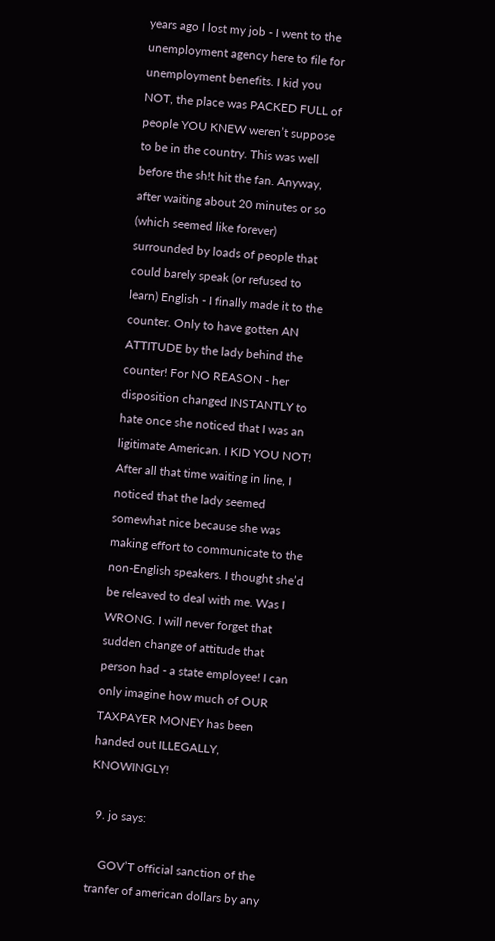years ago I lost my job - I went to the unemployment agency here to file for unemployment benefits. I kid you NOT, the place was PACKED FULL of people YOU KNEW weren’t suppose to be in the country. This was well before the sh!t hit the fan. Anyway, after waiting about 20 minutes or so (which seemed like forever) surrounded by loads of people that could barely speak (or refused to learn) English - I finally made it to the counter. Only to have gotten AN ATTITUDE by the lady behind the counter! For NO REASON - her disposition changed INSTANTLY to hate once she noticed that I was an ligitimate American. I KID YOU NOT! After all that time waiting in line, I noticed that the lady seemed somewhat nice because she was making effort to communicate to the non-English speakers. I thought she’d be releaved to deal with me. Was I WRONG. I will never forget that sudden change of attitude that person had - a state employee! I can only imagine how much of OUR TAXPAYER MONEY has been handed out ILLEGALLY, KNOWINGLY!

  9. jo says:

    GOV’T official sanction of the tranfer of american dollars by any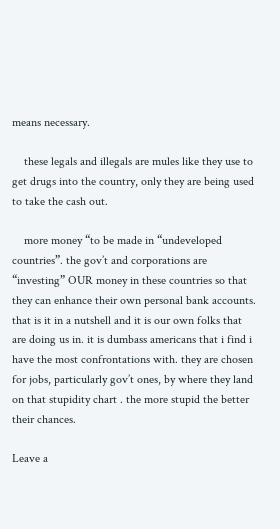means necessary.

    these legals and illegals are mules like they use to get drugs into the country, only they are being used to take the cash out.

    more money “to be made in “undeveloped countries”. the gov’t and corporations are “investing” OUR money in these countries so that they can enhance their own personal bank accounts. that is it in a nutshell and it is our own folks that are doing us in. it is dumbass americans that i find i have the most confrontations with. they are chosen for jobs, particularly gov’t ones, by where they land on that stupidity chart . the more stupid the better their chances.

Leave a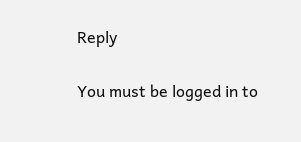Reply

You must be logged in to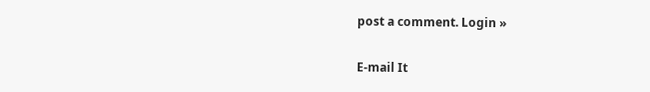post a comment. Login »

E-mail It